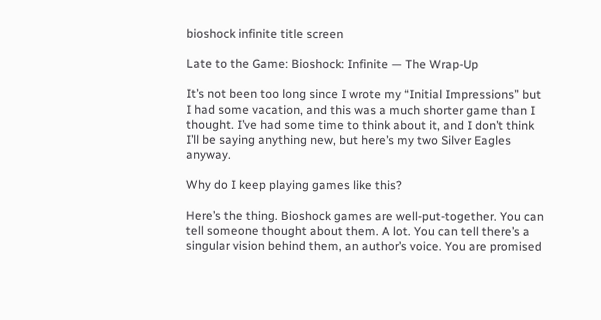bioshock infinite title screen

Late to the Game: Bioshock: Infinite — The Wrap-Up

It’s not been too long since I wrote my “Initial Impressions” but I had some vacation, and this was a much shorter game than I thought. I’ve had some time to think about it, and I don’t think I’ll be saying anything new, but here’s my two Silver Eagles anyway.

Why do I keep playing games like this?

Here’s the thing. Bioshock games are well-put-together. You can tell someone thought about them. A lot. You can tell there’s a singular vision behind them, an author’s voice. You are promised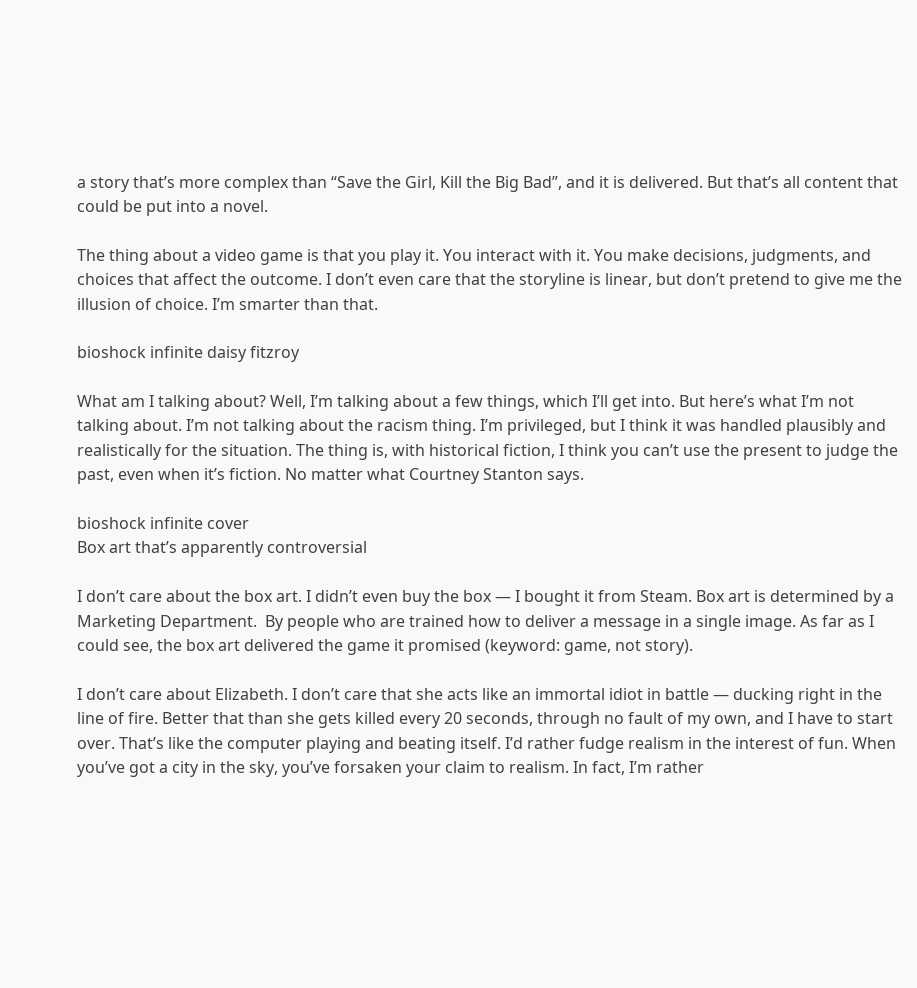a story that’s more complex than “Save the Girl, Kill the Big Bad”, and it is delivered. But that’s all content that could be put into a novel.

The thing about a video game is that you play it. You interact with it. You make decisions, judgments, and choices that affect the outcome. I don’t even care that the storyline is linear, but don’t pretend to give me the illusion of choice. I’m smarter than that.

bioshock infinite daisy fitzroy

What am I talking about? Well, I’m talking about a few things, which I’ll get into. But here’s what I’m not talking about. I’m not talking about the racism thing. I’m privileged, but I think it was handled plausibly and realistically for the situation. The thing is, with historical fiction, I think you can’t use the present to judge the past, even when it’s fiction. No matter what Courtney Stanton says.

bioshock infinite cover
Box art that’s apparently controversial

I don’t care about the box art. I didn’t even buy the box — I bought it from Steam. Box art is determined by a Marketing Department.  By people who are trained how to deliver a message in a single image. As far as I could see, the box art delivered the game it promised (keyword: game, not story).

I don’t care about Elizabeth. I don’t care that she acts like an immortal idiot in battle — ducking right in the line of fire. Better that than she gets killed every 20 seconds, through no fault of my own, and I have to start over. That’s like the computer playing and beating itself. I’d rather fudge realism in the interest of fun. When you’ve got a city in the sky, you’ve forsaken your claim to realism. In fact, I’m rather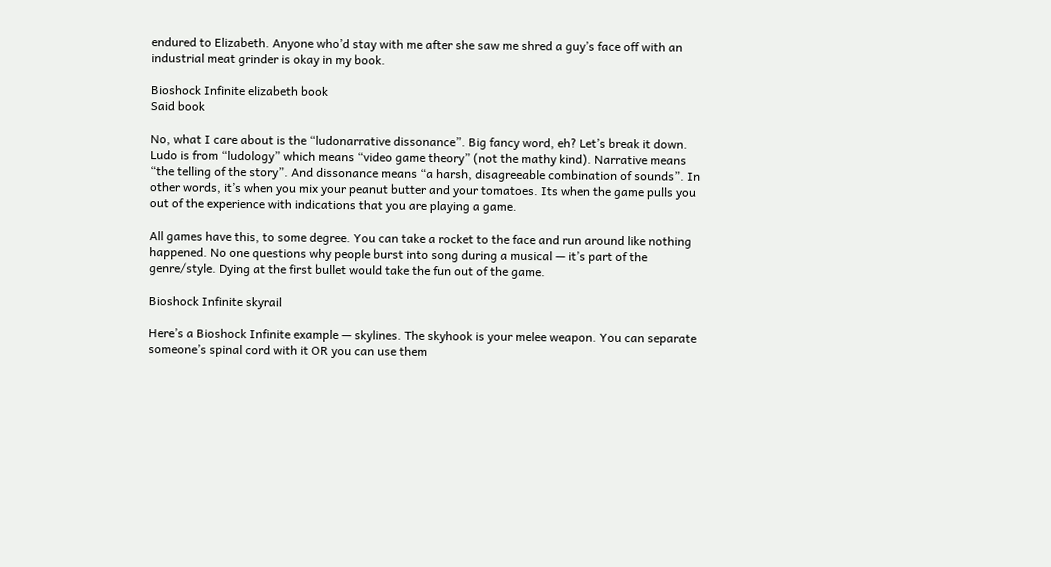endured to Elizabeth. Anyone who’d stay with me after she saw me shred a guy’s face off with an industrial meat grinder is okay in my book.

Bioshock Infinite elizabeth book
Said book

No, what I care about is the “ludonarrative dissonance”. Big fancy word, eh? Let’s break it down. Ludo is from “ludology” which means “video game theory” (not the mathy kind). Narrative means “the telling of the story”. And dissonance means “a harsh, disagreeable combination of sounds”. In other words, it’s when you mix your peanut butter and your tomatoes. Its when the game pulls you out of the experience with indications that you are playing a game.

All games have this, to some degree. You can take a rocket to the face and run around like nothing happened. No one questions why people burst into song during a musical — it’s part of the genre/style. Dying at the first bullet would take the fun out of the game.

Bioshock Infinite skyrail

Here’s a Bioshock Infinite example — skylines. The skyhook is your melee weapon. You can separate someone’s spinal cord with it OR you can use them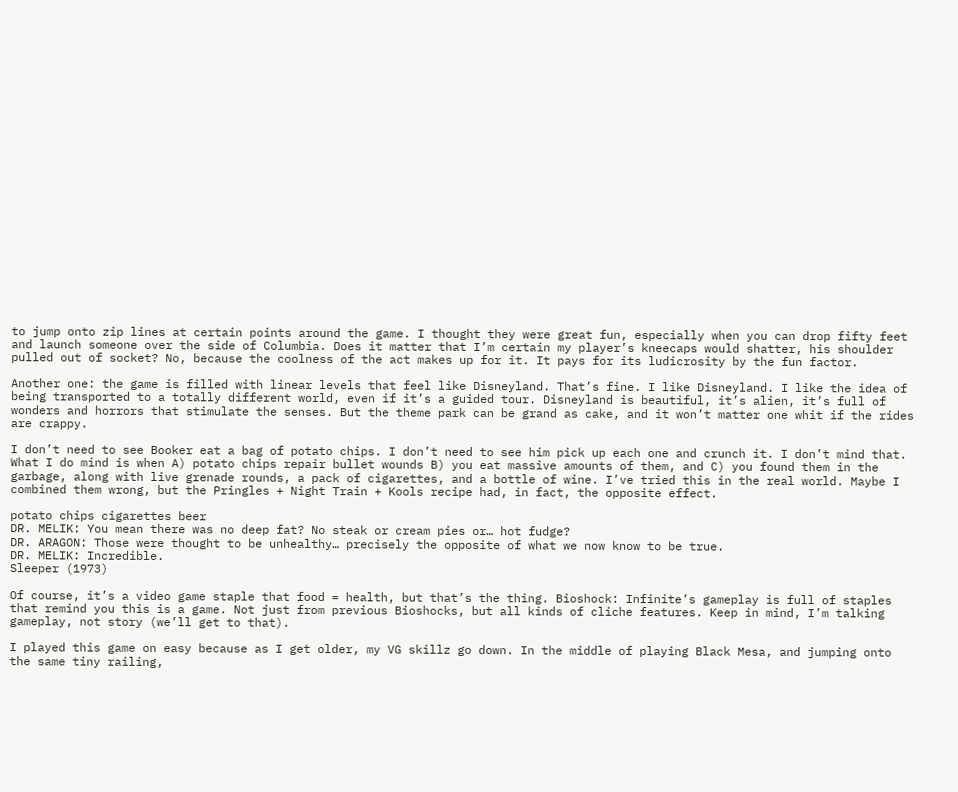to jump onto zip lines at certain points around the game. I thought they were great fun, especially when you can drop fifty feet and launch someone over the side of Columbia. Does it matter that I’m certain my player’s kneecaps would shatter, his shoulder pulled out of socket? No, because the coolness of the act makes up for it. It pays for its ludicrosity by the fun factor.

Another one: the game is filled with linear levels that feel like Disneyland. That’s fine. I like Disneyland. I like the idea of being transported to a totally different world, even if it’s a guided tour. Disneyland is beautiful, it’s alien, it’s full of wonders and horrors that stimulate the senses. But the theme park can be grand as cake, and it won’t matter one whit if the rides are crappy.

I don’t need to see Booker eat a bag of potato chips. I don’t need to see him pick up each one and crunch it. I don’t mind that. What I do mind is when A) potato chips repair bullet wounds B) you eat massive amounts of them, and C) you found them in the garbage, along with live grenade rounds, a pack of cigarettes, and a bottle of wine. I’ve tried this in the real world. Maybe I combined them wrong, but the Pringles + Night Train + Kools recipe had, in fact, the opposite effect.

potato chips cigarettes beer
DR. MELIK: You mean there was no deep fat? No steak or cream pies or… hot fudge?
DR. ARAGON: Those were thought to be unhealthy… precisely the opposite of what we now know to be true.
DR. MELIK: Incredible.
Sleeper (1973)

Of course, it’s a video game staple that food = health, but that’s the thing. Bioshock: Infinite’s gameplay is full of staples that remind you this is a game. Not just from previous Bioshocks, but all kinds of cliche features. Keep in mind, I’m talking gameplay, not story (we’ll get to that).

I played this game on easy because as I get older, my VG skillz go down. In the middle of playing Black Mesa, and jumping onto the same tiny railing,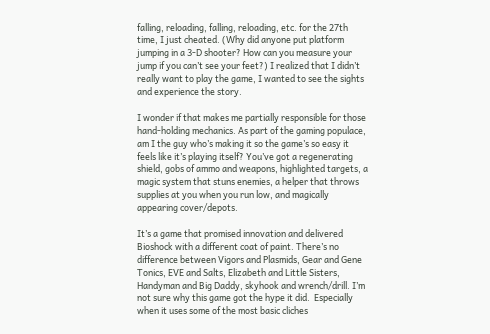falling, reloading, falling, reloading, etc. for the 27th time, I just cheated. (Why did anyone put platform jumping in a 3-D shooter? How can you measure your jump if you can’t see your feet?) I realized that I didn’t really want to play the game, I wanted to see the sights and experience the story.

I wonder if that makes me partially responsible for those hand-holding mechanics. As part of the gaming populace, am I the guy who’s making it so the game’s so easy it feels like it’s playing itself? You’ve got a regenerating shield, gobs of ammo and weapons, highlighted targets, a magic system that stuns enemies, a helper that throws supplies at you when you run low, and magically appearing cover/depots.

It’s a game that promised innovation and delivered Bioshock with a different coat of paint. There’s no difference between Vigors and Plasmids, Gear and Gene Tonics, EVE and Salts, Elizabeth and Little Sisters, Handyman and Big Daddy, skyhook and wrench/drill. I’m not sure why this game got the hype it did.  Especially when it uses some of the most basic cliches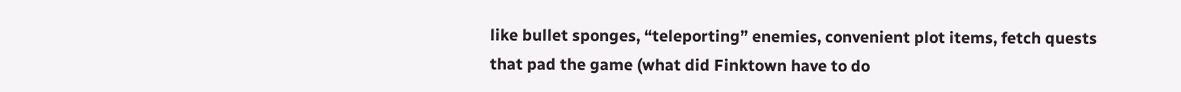like bullet sponges, “teleporting” enemies, convenient plot items, fetch quests that pad the game (what did Finktown have to do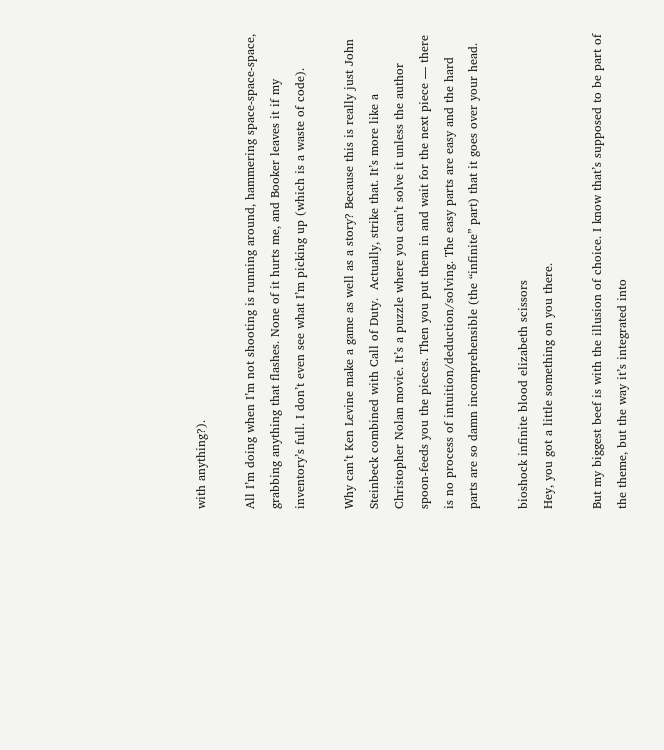with anything?).

All I’m doing when I’m not shooting is running around, hammering space-space-space, grabbing anything that flashes. None of it hurts me, and Booker leaves it if my inventory’s full. I don’t even see what I’m picking up (which is a waste of code).

Why can’t Ken Levine make a game as well as a story? Because this is really just John Steinbeck combined with Call of Duty.  Actually, strike that. It’s more like a Christopher Nolan movie. It’s a puzzle where you can’t solve it unless the author spoon-feeds you the pieces. Then you put them in and wait for the next piece — there is no process of intuition/deduction/solving. The easy parts are easy and the hard parts are so damn incomprehensible (the “infinite” part) that it goes over your head.

bioshock infinite blood elizabeth scissors
Hey, you got a little something on you there.

But my biggest beef is with the illusion of choice. I know that’s supposed to be part of the theme, but the way it’s integrated into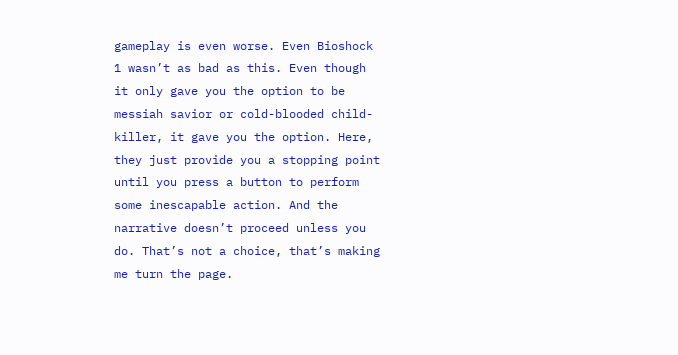gameplay is even worse. Even Bioshock 1 wasn’t as bad as this. Even though it only gave you the option to be messiah savior or cold-blooded child-killer, it gave you the option. Here, they just provide you a stopping point until you press a button to perform some inescapable action. And the narrative doesn’t proceed unless you do. That’s not a choice, that’s making me turn the page.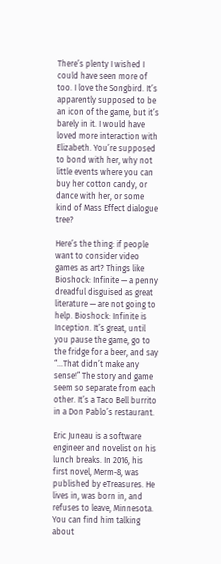There’s plenty I wished I could have seen more of too. I love the Songbird. It’s apparently supposed to be an icon of the game, but it’s barely in it. I would have loved more interaction with Elizabeth. You’re supposed to bond with her, why not little events where you can buy her cotton candy, or dance with her, or some kind of Mass Effect dialogue tree?

Here’s the thing: if people want to consider video games as art? Things like Bioshock: Infinite — a penny dreadful disguised as great literature — are not going to help. Bioshock: Infinite is Inception. It’s great, until you pause the game, go to the fridge for a beer, and say “…That didn’t make any sense!” The story and game seem so separate from each other. It’s a Taco Bell burrito in a Don Pablo’s restaurant.

Eric Juneau is a software engineer and novelist on his lunch breaks. In 2016, his first novel, Merm-8, was published by eTreasures. He lives in, was born in, and refuses to leave, Minnesota. You can find him talking about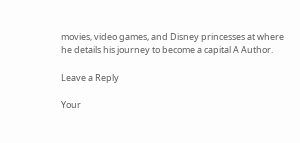movies, video games, and Disney princesses at where he details his journey to become a capital A Author.

Leave a Reply

Your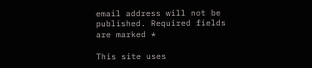email address will not be published. Required fields are marked *

This site uses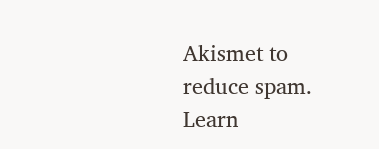Akismet to reduce spam. Learn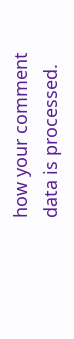how your comment data is processed.